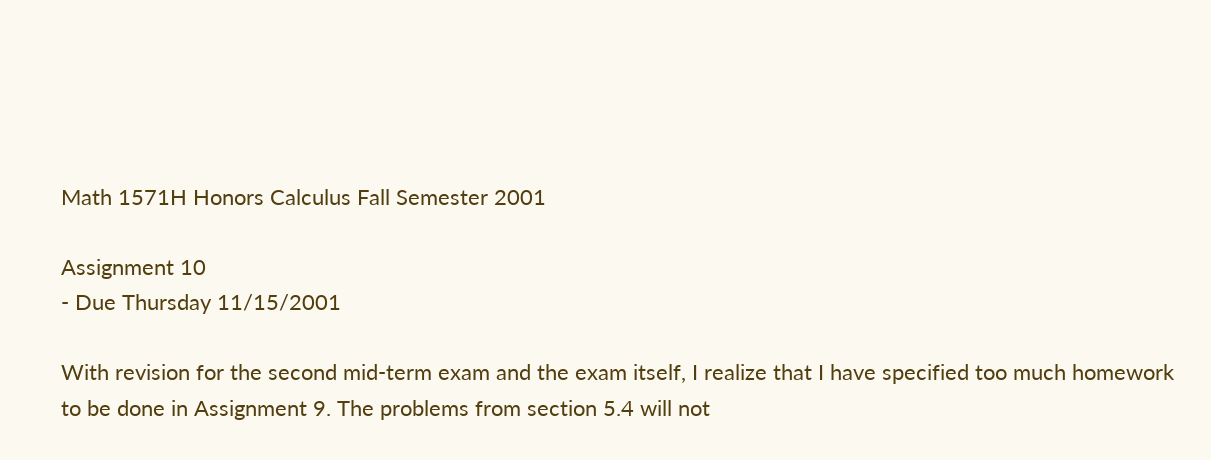Math 1571H Honors Calculus Fall Semester 2001

Assignment 10
- Due Thursday 11/15/2001

With revision for the second mid-term exam and the exam itself, I realize that I have specified too much homework to be done in Assignment 9. The problems from section 5.4 will not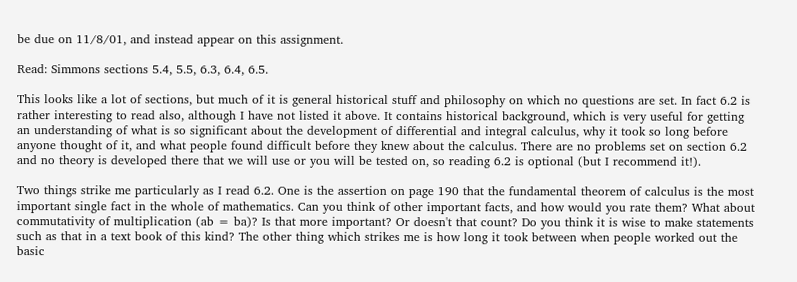be due on 11/8/01, and instead appear on this assignment.

Read: Simmons sections 5.4, 5.5, 6.3, 6.4, 6.5.

This looks like a lot of sections, but much of it is general historical stuff and philosophy on which no questions are set. In fact 6.2 is rather interesting to read also, although I have not listed it above. It contains historical background, which is very useful for getting an understanding of what is so significant about the development of differential and integral calculus, why it took so long before anyone thought of it, and what people found difficult before they knew about the calculus. There are no problems set on section 6.2 and no theory is developed there that we will use or you will be tested on, so reading 6.2 is optional (but I recommend it!).

Two things strike me particularly as I read 6.2. One is the assertion on page 190 that the fundamental theorem of calculus is the most important single fact in the whole of mathematics. Can you think of other important facts, and how would you rate them? What about commutativity of multiplication (ab = ba)? Is that more important? Or doesn't that count? Do you think it is wise to make statements such as that in a text book of this kind? The other thing which strikes me is how long it took between when people worked out the basic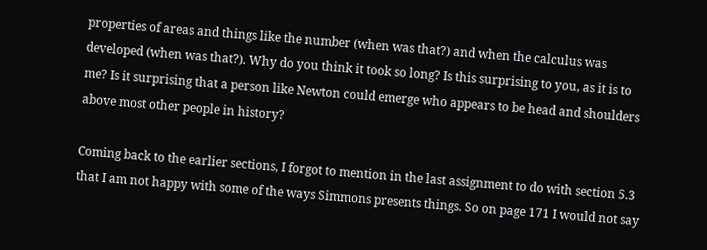properties of areas and things like the number (when was that?) and when the calculus was developed (when was that?). Why do you think it took so long? Is this surprising to you, as it is to me? Is it surprising that a person like Newton could emerge who appears to be head and shoulders above most other people in history?

Coming back to the earlier sections, I forgot to mention in the last assignment to do with section 5.3 that I am not happy with some of the ways Simmons presents things. So on page 171 I would not say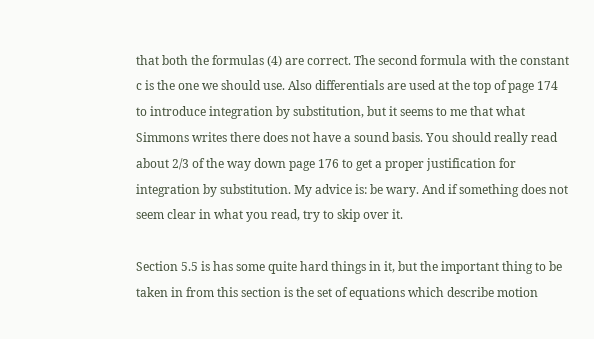that both the formulas (4) are correct. The second formula with the constant c is the one we should use. Also differentials are used at the top of page 174 to introduce integration by substitution, but it seems to me that what Simmons writes there does not have a sound basis. You should really read about 2/3 of the way down page 176 to get a proper justification for integration by substitution. My advice is: be wary. And if something does not seem clear in what you read, try to skip over it.

Section 5.5 is has some quite hard things in it, but the important thing to be taken in from this section is the set of equations which describe motion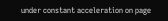under constant acceleration on page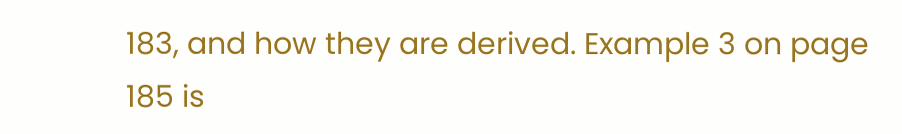183, and how they are derived. Example 3 on page 185 is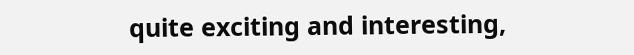quite exciting and interesting,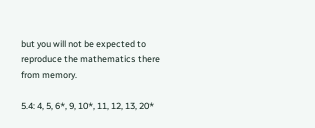but you will not be expected to reproduce the mathematics there from memory.

5.4: 4, 5, 6*, 9, 10*, 11, 12, 13, 20*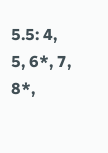5.5: 4, 5, 6*, 7, 8*,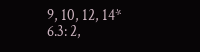9, 10, 12, 14*
6.3: 2,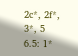2c*, 2f*, 3*, 5
6.5: 1*